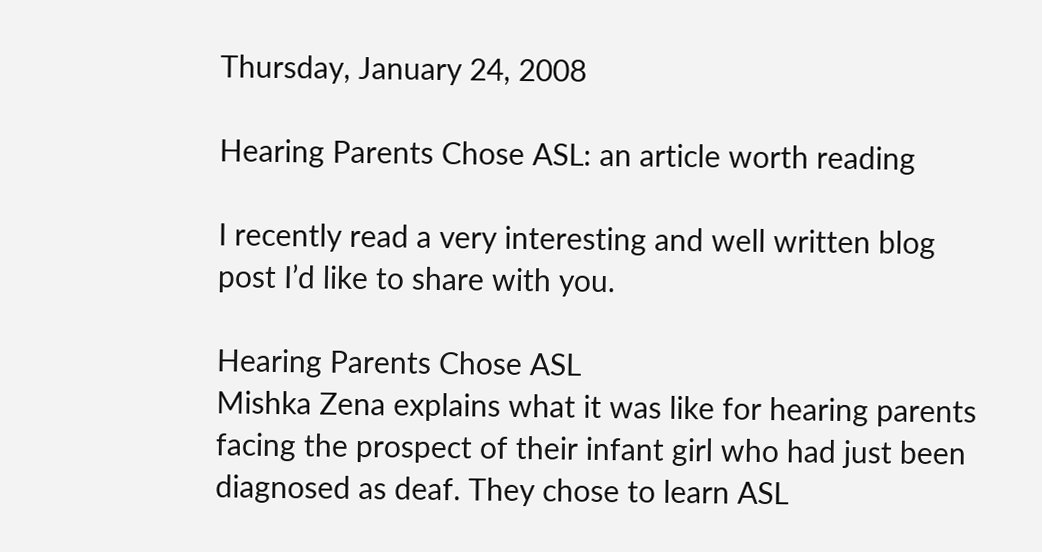Thursday, January 24, 2008

Hearing Parents Chose ASL: an article worth reading

I recently read a very interesting and well written blog post I’d like to share with you.

Hearing Parents Chose ASL
Mishka Zena explains what it was like for hearing parents facing the prospect of their infant girl who had just been diagnosed as deaf. They chose to learn ASL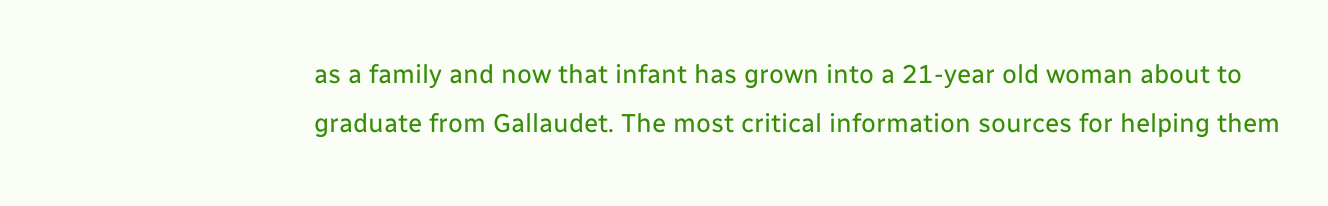as a family and now that infant has grown into a 21-year old woman about to graduate from Gallaudet. The most critical information sources for helping them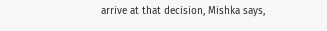arrive at that decision, Mishka says,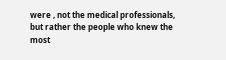were , not the medical professionals, but rather the people who knew the most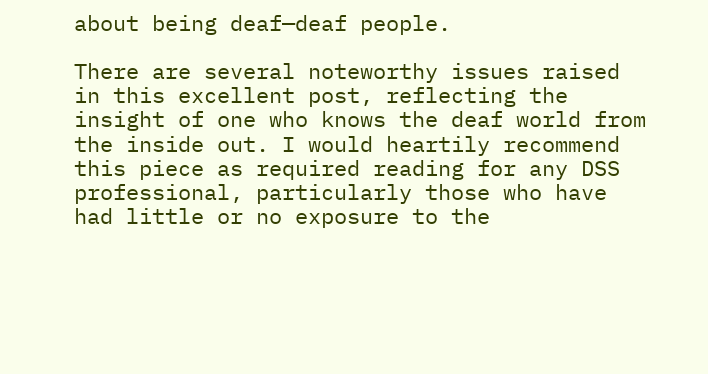about being deaf—deaf people.

There are several noteworthy issues raised in this excellent post, reflecting the insight of one who knows the deaf world from the inside out. I would heartily recommend this piece as required reading for any DSS professional, particularly those who have had little or no exposure to the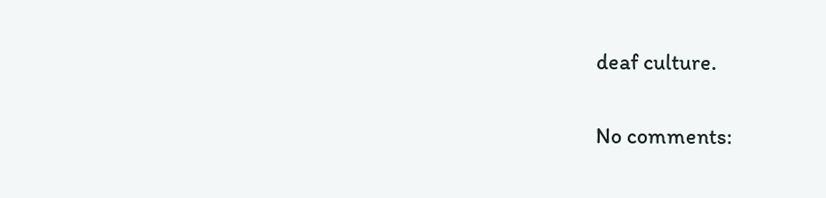deaf culture.

No comments: